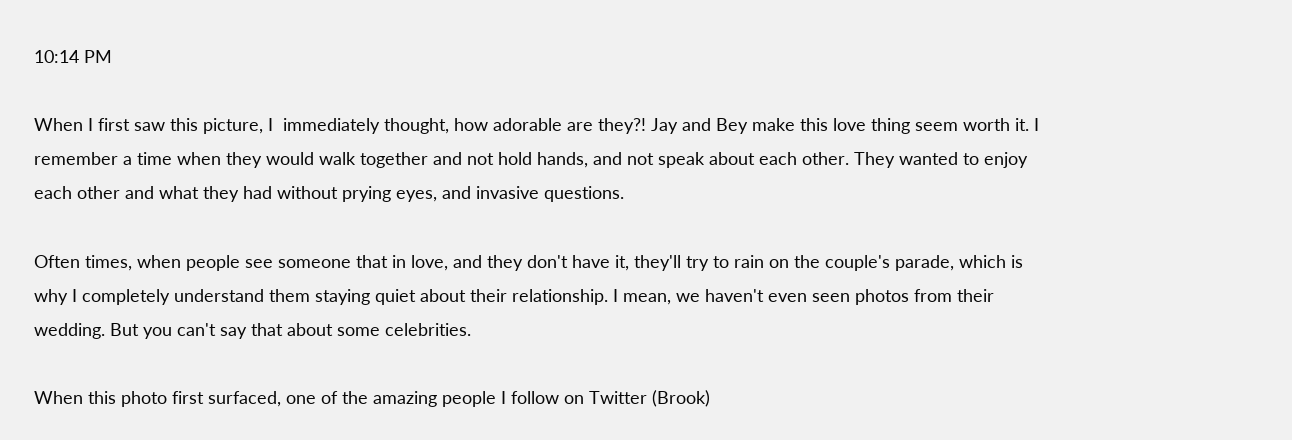10:14 PM

When I first saw this picture, I  immediately thought, how adorable are they?! Jay and Bey make this love thing seem worth it. I remember a time when they would walk together and not hold hands, and not speak about each other. They wanted to enjoy each other and what they had without prying eyes, and invasive questions.

Often times, when people see someone that in love, and they don't have it, they'll try to rain on the couple's parade, which is why I completely understand them staying quiet about their relationship. I mean, we haven't even seen photos from their wedding. But you can't say that about some celebrities.

When this photo first surfaced, one of the amazing people I follow on Twitter (Brook)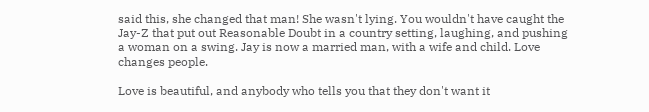said this, she changed that man! She wasn't lying. You wouldn't have caught the Jay-Z that put out Reasonable Doubt in a country setting, laughing, and pushing a woman on a swing. Jay is now a married man, with a wife and child. Love changes people.

Love is beautiful, and anybody who tells you that they don't want it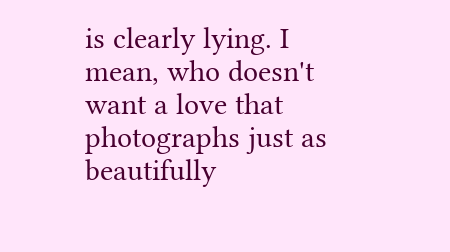is clearly lying. I mean, who doesn't want a love that photographs just as beautifully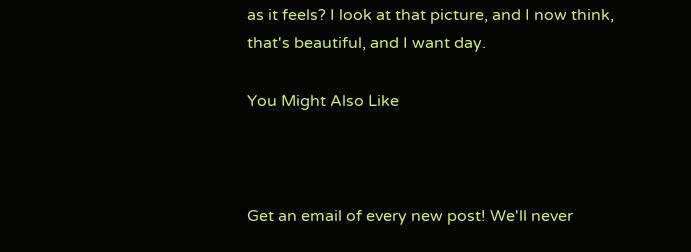as it feels? I look at that picture, and I now think, that's beautiful, and I want day.

You Might Also Like



Get an email of every new post! We'll never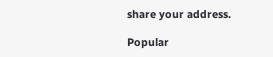share your address.

Popular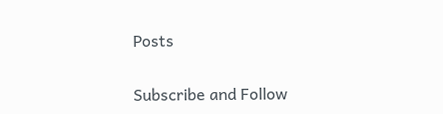Posts

Subscribe and Follow